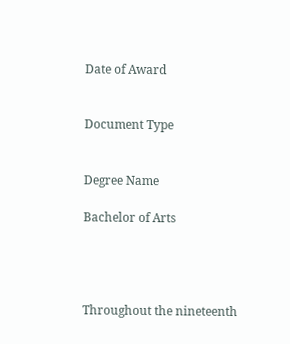Date of Award


Document Type


Degree Name

Bachelor of Arts




Throughout the nineteenth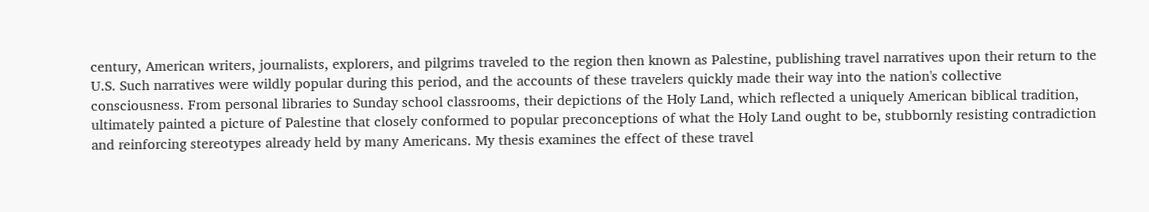century, American writers, journalists, explorers, and pilgrims traveled to the region then known as Palestine, publishing travel narratives upon their return to the U.S. Such narratives were wildly popular during this period, and the accounts of these travelers quickly made their way into the nation's collective consciousness. From personal libraries to Sunday school classrooms, their depictions of the Holy Land, which reflected a uniquely American biblical tradition, ultimately painted a picture of Palestine that closely conformed to popular preconceptions of what the Holy Land ought to be, stubbornly resisting contradiction and reinforcing stereotypes already held by many Americans. My thesis examines the effect of these travel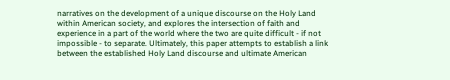narratives on the development of a unique discourse on the Holy Land within American society, and explores the intersection of faith and experience in a part of the world where the two are quite difficult - if not impossible - to separate. Ultimately, this paper attempts to establish a link between the established Holy Land discourse and ultimate American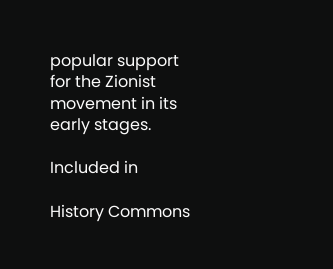popular support for the Zionist movement in its early stages.

Included in

History Commons